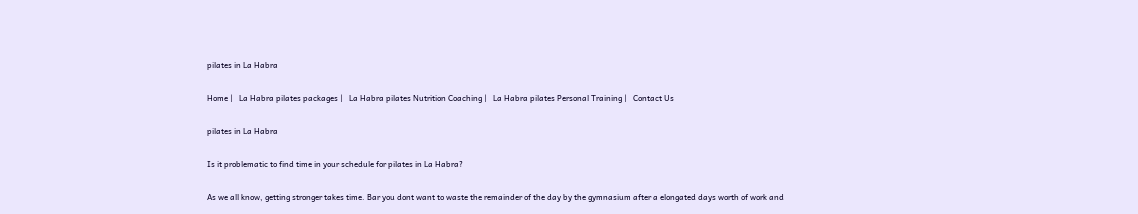pilates in La Habra

Home |   La Habra pilates packages |   La Habra pilates Nutrition Coaching |   La Habra pilates Personal Training |   Contact Us

pilates in La Habra

Is it problematic to find time in your schedule for pilates in La Habra?

As we all know, getting stronger takes time. Bar you dont want to waste the remainder of the day by the gymnasium after a elongated days worth of work and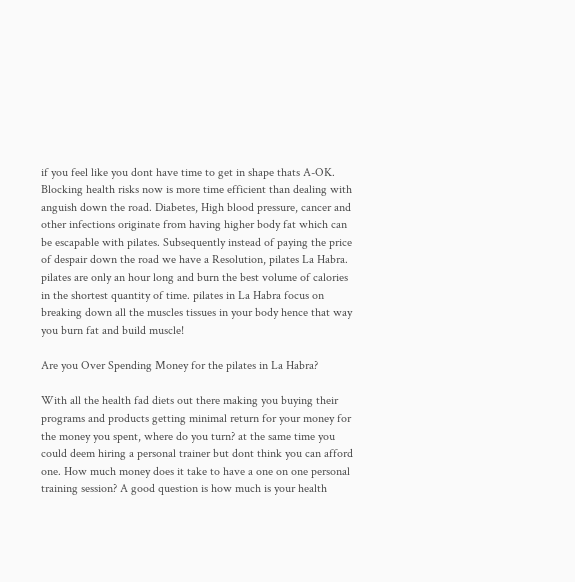if you feel like you dont have time to get in shape thats A-OK. Blocking health risks now is more time efficient than dealing with anguish down the road. Diabetes, High blood pressure, cancer and other infections originate from having higher body fat which can be escapable with pilates. Subsequently instead of paying the price of despair down the road we have a Resolution, pilates La Habra. pilates are only an hour long and burn the best volume of calories in the shortest quantity of time. pilates in La Habra focus on breaking down all the muscles tissues in your body hence that way you burn fat and build muscle!

Are you Over Spending Money for the pilates in La Habra?

With all the health fad diets out there making you buying their programs and products getting minimal return for your money for the money you spent, where do you turn? at the same time you could deem hiring a personal trainer but dont think you can afford one. How much money does it take to have a one on one personal training session? A good question is how much is your health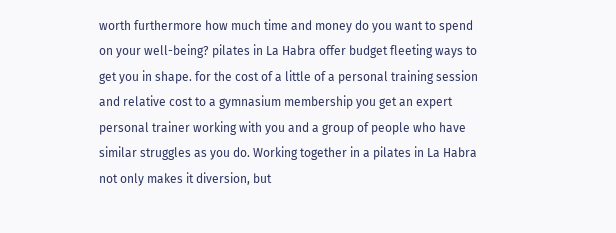worth furthermore how much time and money do you want to spend on your well-being? pilates in La Habra offer budget fleeting ways to get you in shape. for the cost of a little of a personal training session and relative cost to a gymnasium membership you get an expert personal trainer working with you and a group of people who have similar struggles as you do. Working together in a pilates in La Habra not only makes it diversion, but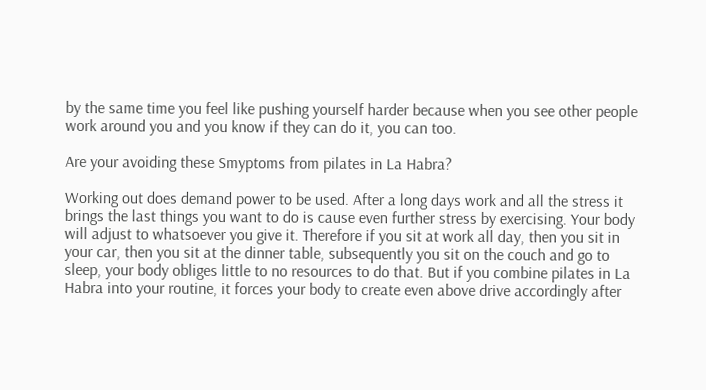by the same time you feel like pushing yourself harder because when you see other people work around you and you know if they can do it, you can too.

Are your avoiding these Smyptoms from pilates in La Habra?

Working out does demand power to be used. After a long days work and all the stress it brings the last things you want to do is cause even further stress by exercising. Your body will adjust to whatsoever you give it. Therefore if you sit at work all day, then you sit in your car, then you sit at the dinner table, subsequently you sit on the couch and go to sleep, your body obliges little to no resources to do that. But if you combine pilates in La Habra into your routine, it forces your body to create even above drive accordingly after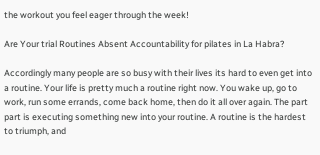the workout you feel eager through the week!

Are Your trial Routines Absent Accountability for pilates in La Habra?

Accordingly many people are so busy with their lives its hard to even get into a routine. Your life is pretty much a routine right now. You wake up, go to work, run some errands, come back home, then do it all over again. The part part is executing something new into your routine. A routine is the hardest to triumph, and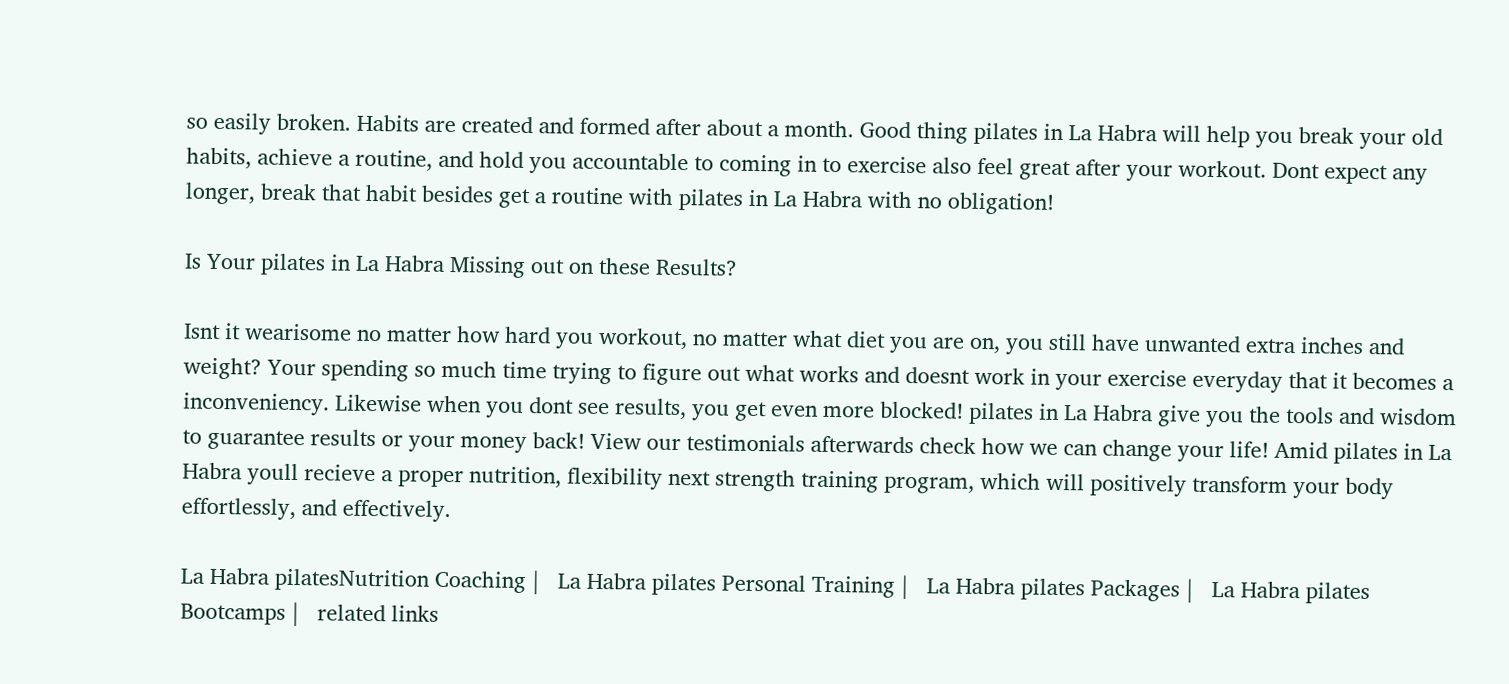so easily broken. Habits are created and formed after about a month. Good thing pilates in La Habra will help you break your old habits, achieve a routine, and hold you accountable to coming in to exercise also feel great after your workout. Dont expect any longer, break that habit besides get a routine with pilates in La Habra with no obligation!

Is Your pilates in La Habra Missing out on these Results?

Isnt it wearisome no matter how hard you workout, no matter what diet you are on, you still have unwanted extra inches and weight? Your spending so much time trying to figure out what works and doesnt work in your exercise everyday that it becomes a inconveniency. Likewise when you dont see results, you get even more blocked! pilates in La Habra give you the tools and wisdom to guarantee results or your money back! View our testimonials afterwards check how we can change your life! Amid pilates in La Habra youll recieve a proper nutrition, flexibility next strength training program, which will positively transform your body effortlessly, and effectively.

La Habra pilatesNutrition Coaching |   La Habra pilates Personal Training |   La Habra pilates Packages |   La Habra pilates Bootcamps |   related links